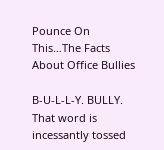Pounce On This…The Facts About Office Bullies

B-U-L-L-Y. BULLY. That word is incessantly tossed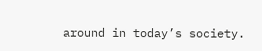around in today’s society.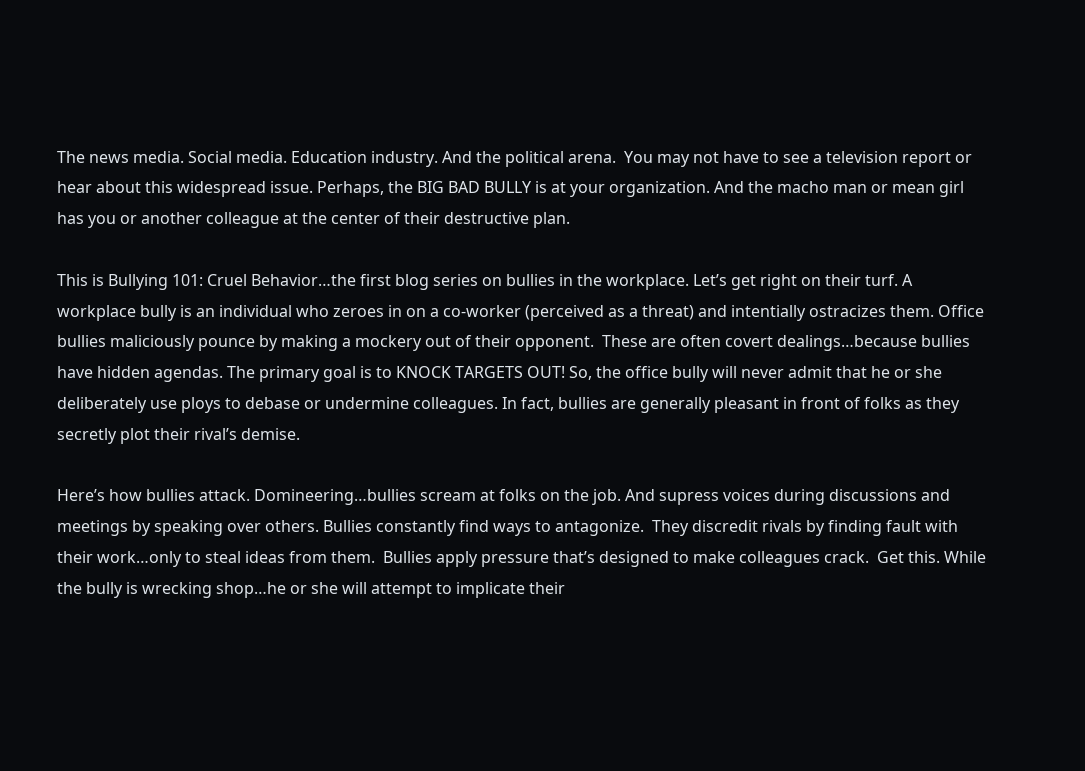The news media. Social media. Education industry. And the political arena.  You may not have to see a television report or hear about this widespread issue. Perhaps, the BIG BAD BULLY is at your organization. And the macho man or mean girl has you or another colleague at the center of their destructive plan.

This is Bullying 101: Cruel Behavior…the first blog series on bullies in the workplace. Let’s get right on their turf. A workplace bully is an individual who zeroes in on a co-worker (perceived as a threat) and intentially ostracizes them. Office bullies maliciously pounce by making a mockery out of their opponent.  These are often covert dealings…because bullies have hidden agendas. The primary goal is to KNOCK TARGETS OUT! So, the office bully will never admit that he or she deliberately use ploys to debase or undermine colleagues. In fact, bullies are generally pleasant in front of folks as they secretly plot their rival’s demise.

Here’s how bullies attack. Domineering…bullies scream at folks on the job. And supress voices during discussions and meetings by speaking over others. Bullies constantly find ways to antagonize.  They discredit rivals by finding fault with their work…only to steal ideas from them.  Bullies apply pressure that’s designed to make colleagues crack.  Get this. While the bully is wrecking shop…he or she will attempt to implicate their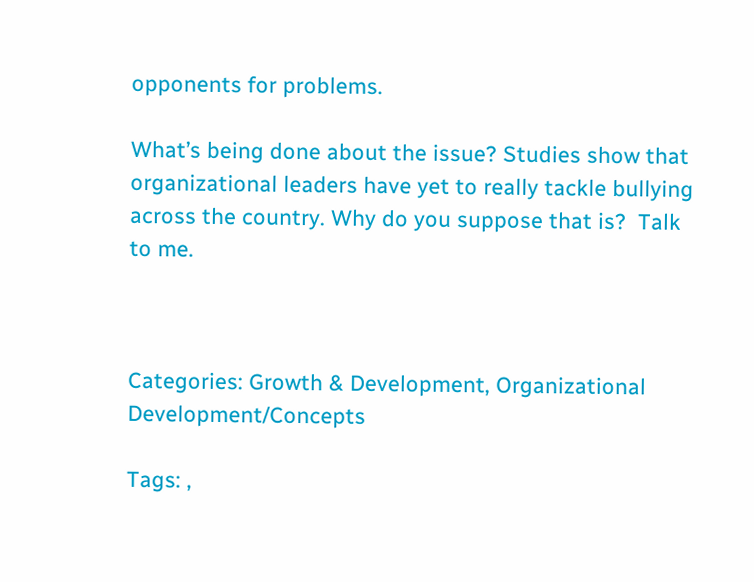opponents for problems.

What’s being done about the issue? Studies show that organizational leaders have yet to really tackle bullying across the country. Why do you suppose that is?  Talk to me.



Categories: Growth & Development, Organizational Development/Concepts

Tags: ,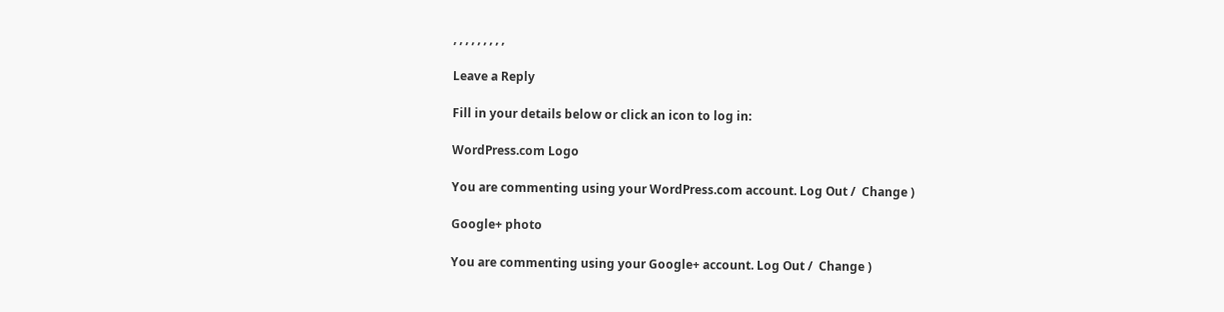, , , , , , , , ,

Leave a Reply

Fill in your details below or click an icon to log in:

WordPress.com Logo

You are commenting using your WordPress.com account. Log Out /  Change )

Google+ photo

You are commenting using your Google+ account. Log Out /  Change )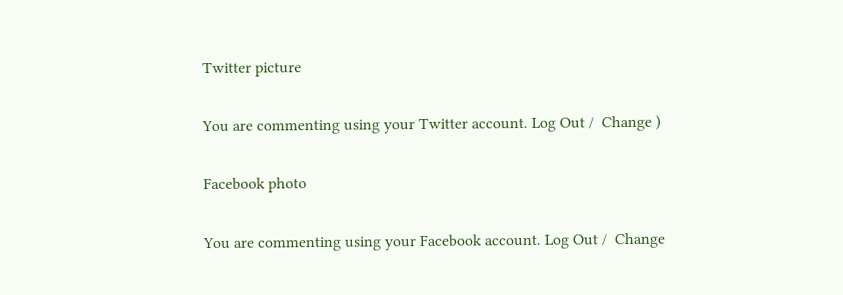Twitter picture

You are commenting using your Twitter account. Log Out /  Change )

Facebook photo

You are commenting using your Facebook account. Log Out /  Change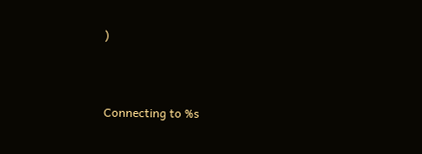)


Connecting to %s